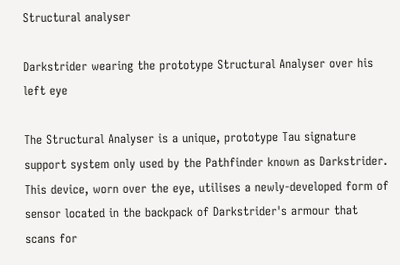Structural analyser

Darkstrider wearing the prototype Structural Analyser over his left eye

The Structural Analyser is a unique, prototype Tau signature support system only used by the Pathfinder known as Darkstrider. This device, worn over the eye, utilises a newly-developed form of sensor located in the backpack of Darkstrider's armour that scans for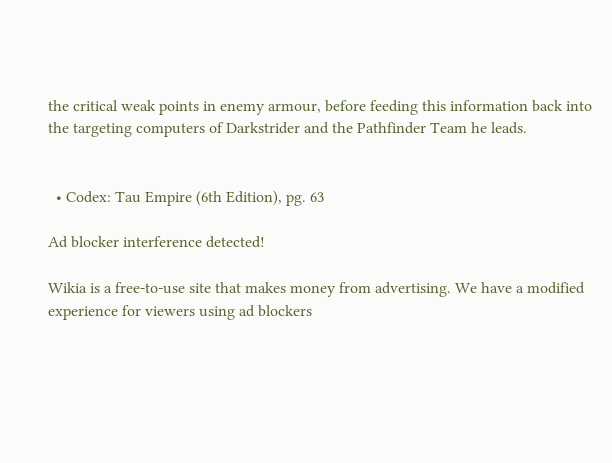the critical weak points in enemy armour, before feeding this information back into the targeting computers of Darkstrider and the Pathfinder Team he leads.


  • Codex: Tau Empire (6th Edition), pg. 63

Ad blocker interference detected!

Wikia is a free-to-use site that makes money from advertising. We have a modified experience for viewers using ad blockers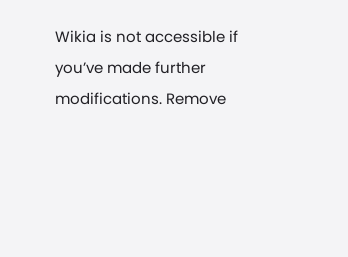Wikia is not accessible if you’ve made further modifications. Remove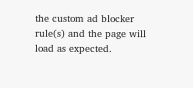the custom ad blocker rule(s) and the page will load as expected.